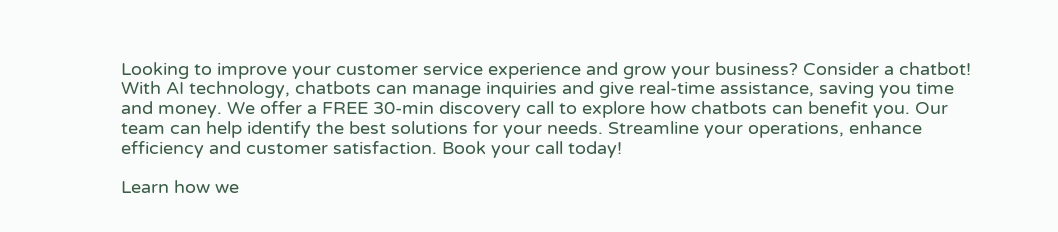Looking to improve your customer service experience and grow your business? Consider a chatbot! With AI technology, chatbots can manage inquiries and give real-time assistance, saving you time and money. We offer a FREE 30-min discovery call to explore how chatbots can benefit you. Our team can help identify the best solutions for your needs. Streamline your operations, enhance efficiency and customer satisfaction. Book your call today!

Learn how we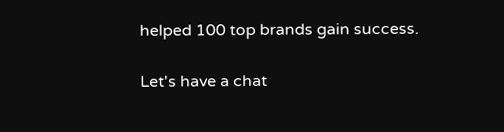helped 100 top brands gain success.

Let's have a chat